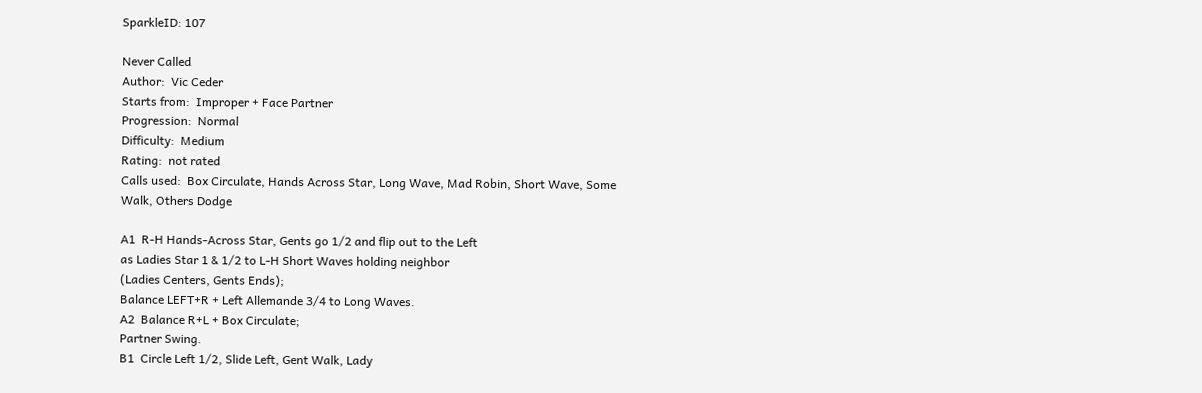SparkleID: 107

Never Called
Author:  Vic Ceder
Starts from:  Improper + Face Partner
Progression:  Normal
Difficulty:  Medium
Rating:  not rated
Calls used:  Box Circulate, Hands Across Star, Long Wave, Mad Robin, Short Wave, Some Walk, Others Dodge

A1  R-H Hands-Across Star, Gents go 1/2 and flip out to the Left
as Ladies Star 1 & 1/2 to L-H Short Waves holding neighbor
(Ladies Centers, Gents Ends);
Balance LEFT+R + Left Allemande 3/4 to Long Waves.
A2  Balance R+L + Box Circulate;
Partner Swing.
B1  Circle Left 1/2, Slide Left, Gent Walk, Lady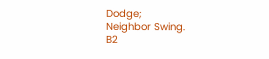Dodge;
Neighbor Swing.
B2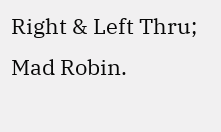Right & Left Thru;
Mad Robin.